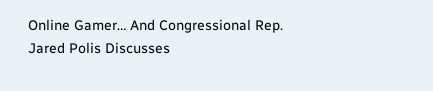Online Gamer… And Congressional Rep. Jared Polis Discusses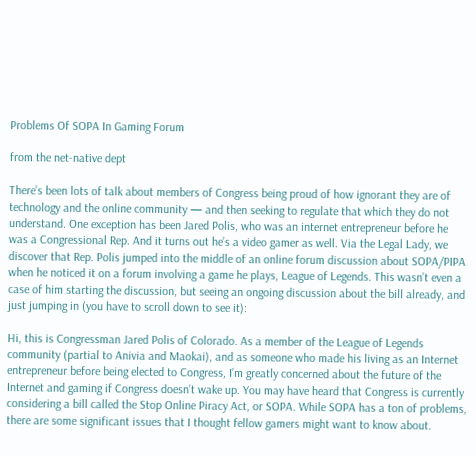Problems Of SOPA In Gaming Forum

from the net-native dept

There’s been lots of talk about members of Congress being proud of how ignorant they are of technology and the online community — and then seeking to regulate that which they do not understand. One exception has been Jared Polis, who was an internet entrepreneur before he was a Congressional Rep. And it turns out he’s a video gamer as well. Via the Legal Lady, we discover that Rep. Polis jumped into the middle of an online forum discussion about SOPA/PIPA when he noticed it on a forum involving a game he plays, League of Legends. This wasn’t even a case of him starting the discussion, but seeing an ongoing discussion about the bill already, and just jumping in (you have to scroll down to see it):

Hi, this is Congressman Jared Polis of Colorado. As a member of the League of Legends community (partial to Anivia and Maokai), and as someone who made his living as an Internet entrepreneur before being elected to Congress, I’m greatly concerned about the future of the Internet and gaming if Congress doesn’t wake up. You may have heard that Congress is currently considering a bill called the Stop Online Piracy Act, or SOPA. While SOPA has a ton of problems, there are some significant issues that I thought fellow gamers might want to know about.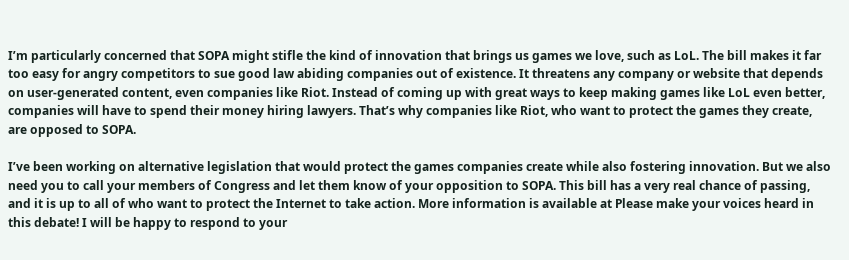I’m particularly concerned that SOPA might stifle the kind of innovation that brings us games we love, such as LoL. The bill makes it far too easy for angry competitors to sue good law abiding companies out of existence. It threatens any company or website that depends on user-generated content, even companies like Riot. Instead of coming up with great ways to keep making games like LoL even better, companies will have to spend their money hiring lawyers. That’s why companies like Riot, who want to protect the games they create, are opposed to SOPA.

I’ve been working on alternative legislation that would protect the games companies create while also fostering innovation. But we also need you to call your members of Congress and let them know of your opposition to SOPA. This bill has a very real chance of passing, and it is up to all of who want to protect the Internet to take action. More information is available at Please make your voices heard in this debate! I will be happy to respond to your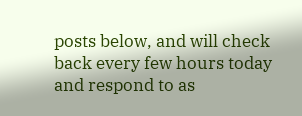posts below, and will check back every few hours today and respond to as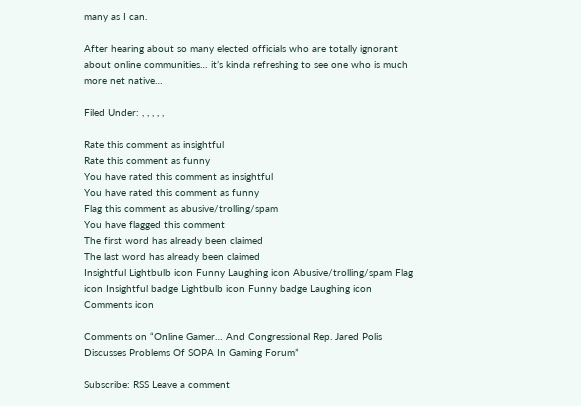many as I can.

After hearing about so many elected officials who are totally ignorant about online communities… it’s kinda refreshing to see one who is much more net native…

Filed Under: , , , , ,

Rate this comment as insightful
Rate this comment as funny
You have rated this comment as insightful
You have rated this comment as funny
Flag this comment as abusive/trolling/spam
You have flagged this comment
The first word has already been claimed
The last word has already been claimed
Insightful Lightbulb icon Funny Laughing icon Abusive/trolling/spam Flag icon Insightful badge Lightbulb icon Funny badge Laughing icon Comments icon

Comments on “Online Gamer… And Congressional Rep. Jared Polis Discusses Problems Of SOPA In Gaming Forum”

Subscribe: RSS Leave a comment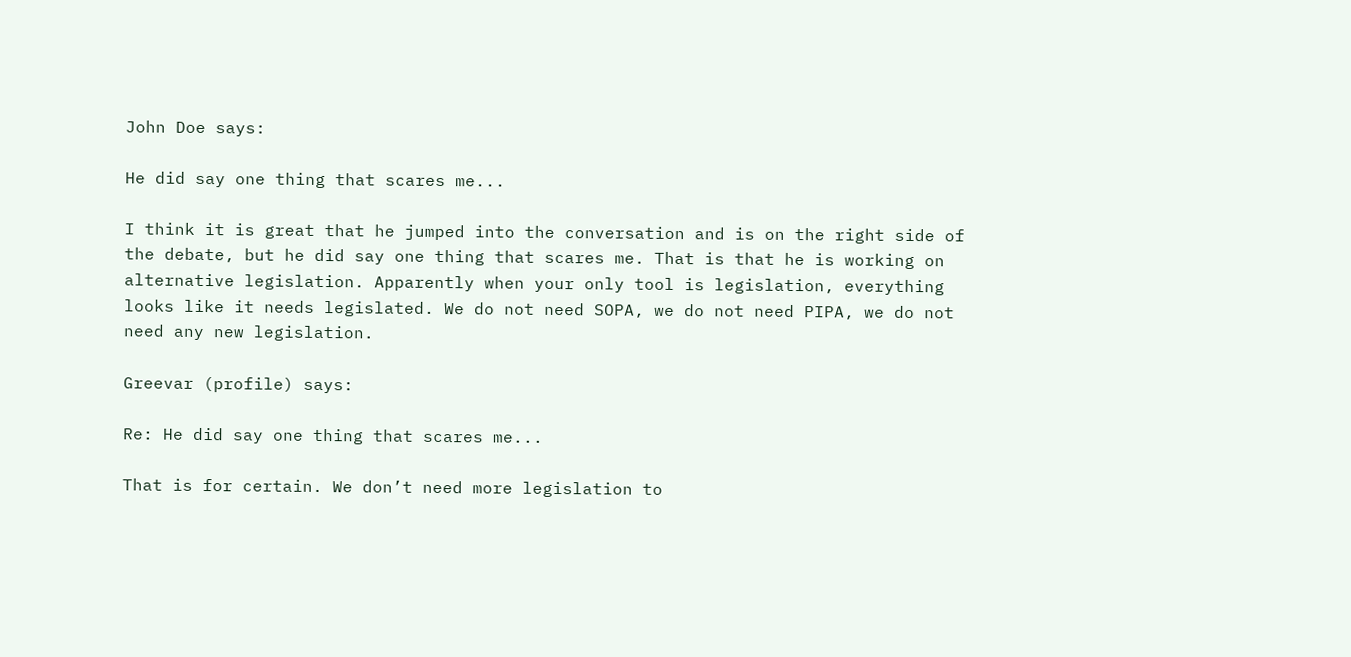John Doe says:

He did say one thing that scares me...

I think it is great that he jumped into the conversation and is on the right side of the debate, but he did say one thing that scares me. That is that he is working on alternative legislation. Apparently when your only tool is legislation, everything looks like it needs legislated. We do not need SOPA, we do not need PIPA, we do not need any new legislation.

Greevar (profile) says:

Re: He did say one thing that scares me...

That is for certain. We don’t need more legislation to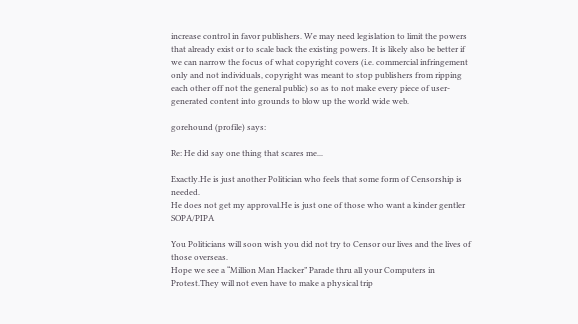increase control in favor publishers. We may need legislation to limit the powers that already exist or to scale back the existing powers. It is likely also be better if we can narrow the focus of what copyright covers (i.e. commercial infringement only and not individuals, copyright was meant to stop publishers from ripping each other off not the general public) so as to not make every piece of user-generated content into grounds to blow up the world wide web.

gorehound (profile) says:

Re: He did say one thing that scares me...

Exactly.He is just another Politician who feels that some form of Censorship is needed.
He does not get my approval.He is just one of those who want a kinder gentler SOPA/PIPA

You Politicians will soon wish you did not try to Censor our lives and the lives of those overseas.
Hope we see a “Million Man Hacker” Parade thru all your Computers in Protest.They will not even have to make a physical trip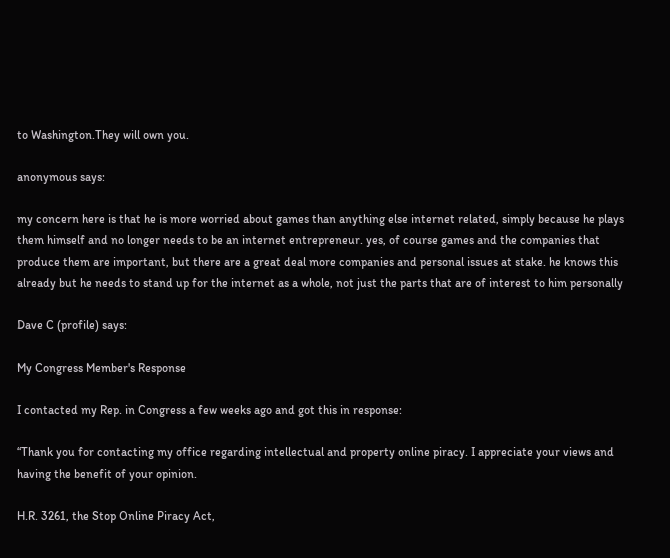to Washington.They will own you.

anonymous says:

my concern here is that he is more worried about games than anything else internet related, simply because he plays them himself and no longer needs to be an internet entrepreneur. yes, of course games and the companies that produce them are important, but there are a great deal more companies and personal issues at stake. he knows this already but he needs to stand up for the internet as a whole, not just the parts that are of interest to him personally

Dave C (profile) says:

My Congress Member's Response

I contacted my Rep. in Congress a few weeks ago and got this in response:

“Thank you for contacting my office regarding intellectual and property online piracy. I appreciate your views and having the benefit of your opinion.

H.R. 3261, the Stop Online Piracy Act,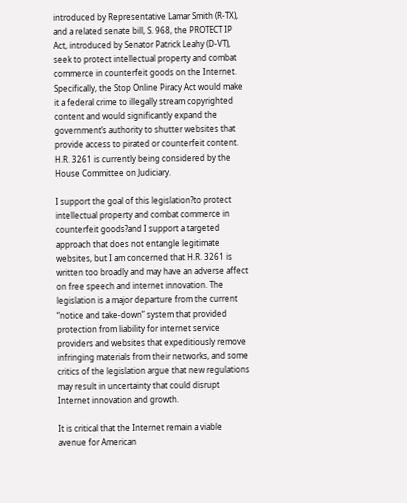introduced by Representative Lamar Smith (R-TX), and a related senate bill, S. 968, the PROTECT IP Act, introduced by Senator Patrick Leahy (D-VT), seek to protect intellectual property and combat commerce in counterfeit goods on the Internet. Specifically, the Stop Online Piracy Act would make it a federal crime to illegally stream copyrighted content and would significantly expand the government’s authority to shutter websites that provide access to pirated or counterfeit content. H.R. 3261 is currently being considered by the House Committee on Judiciary.

I support the goal of this legislation?to protect intellectual property and combat commerce in counterfeit goods?and I support a targeted approach that does not entangle legitimate websites, but I am concerned that H.R. 3261 is written too broadly and may have an adverse affect on free speech and internet innovation. The legislation is a major departure from the current “notice and take-down” system that provided protection from liability for internet service providers and websites that expeditiously remove infringing materials from their networks, and some critics of the legislation argue that new regulations may result in uncertainty that could disrupt Internet innovation and growth.

It is critical that the Internet remain a viable avenue for American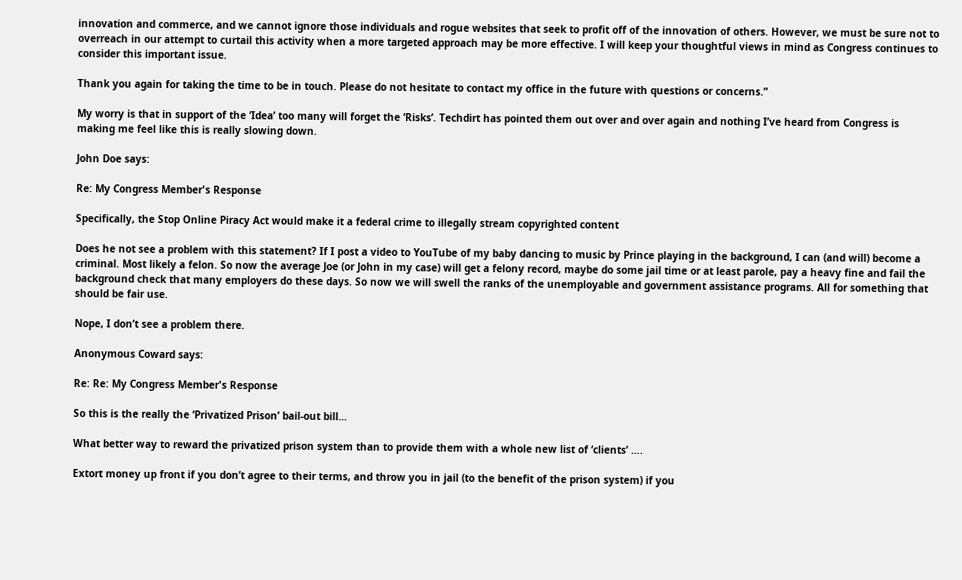innovation and commerce, and we cannot ignore those individuals and rogue websites that seek to profit off of the innovation of others. However, we must be sure not to overreach in our attempt to curtail this activity when a more targeted approach may be more effective. I will keep your thoughtful views in mind as Congress continues to consider this important issue.

Thank you again for taking the time to be in touch. Please do not hesitate to contact my office in the future with questions or concerns.”

My worry is that in support of the ‘Idea’ too many will forget the ‘Risks’. Techdirt has pointed them out over and over again and nothing I’ve heard from Congress is making me feel like this is really slowing down.

John Doe says:

Re: My Congress Member's Response

Specifically, the Stop Online Piracy Act would make it a federal crime to illegally stream copyrighted content

Does he not see a problem with this statement? If I post a video to YouTube of my baby dancing to music by Prince playing in the background, I can (and will) become a criminal. Most likely a felon. So now the average Joe (or John in my case) will get a felony record, maybe do some jail time or at least parole, pay a heavy fine and fail the background check that many employers do these days. So now we will swell the ranks of the unemployable and government assistance programs. All for something that should be fair use.

Nope, I don’t see a problem there.

Anonymous Coward says:

Re: Re: My Congress Member's Response

So this is the really the ‘Privatized Prison’ bail-out bill…

What better way to reward the privatized prison system than to provide them with a whole new list of ‘clients’ ….

Extort money up front if you don’t agree to their terms, and throw you in jail (to the benefit of the prison system) if you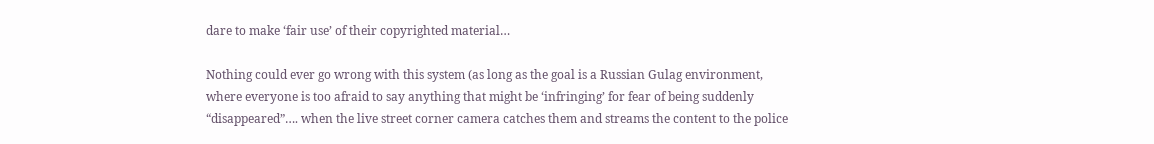dare to make ‘fair use’ of their copyrighted material…

Nothing could ever go wrong with this system (as long as the goal is a Russian Gulag environment, where everyone is too afraid to say anything that might be ‘infringing’ for fear of being suddenly “disappeared”…. when the live street corner camera catches them and streams the content to the police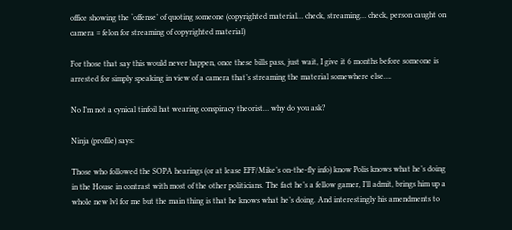office showing the ‘offense’ of quoting someone (copyrighted material… check, streaming… check, person caught on camera = felon for streaming of copyrighted material)

For those that say this would never happen, once these bills pass, just wait, I give it 6 months before someone is arrested for simply speaking in view of a camera that’s streaming the material somewhere else….

No I’m not a cynical tinfoil hat wearing conspiracy theorist… why do you ask?

Ninja (profile) says:

Those who followed the SOPA hearings (or at lease EFF/Mike’s on-the-fly info) know Polis knows what he’s doing in the House in contrast with most of the other politicians. The fact he’s a fellow gamer, I’ll admit, brings him up a whole new lvl for me but the main thing is that he knows what he’s doing. And interestingly his amendments to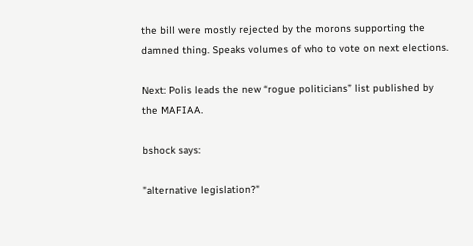the bill were mostly rejected by the morons supporting the damned thing. Speaks volumes of who to vote on next elections.

Next: Polis leads the new “rogue politicians” list published by the MAFIAA.

bshock says:

"alternative legislation?"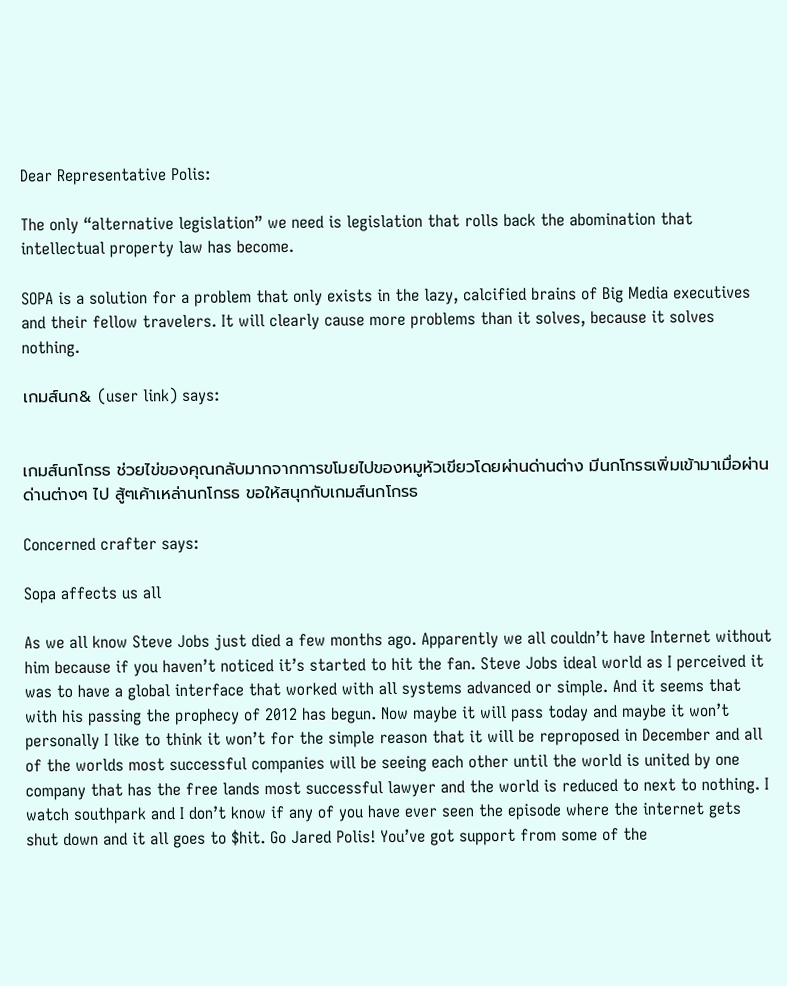Dear Representative Polis:

The only “alternative legislation” we need is legislation that rolls back the abomination that intellectual property law has become.

SOPA is a solution for a problem that only exists in the lazy, calcified brains of Big Media executives and their fellow travelers. It will clearly cause more problems than it solves, because it solves nothing.

เกมส์นก& (user link) says:


เกมส์นกโกรธ ช่วยไข่ของคุณกลับมากจากการขโมยไปของหมูหัวเขียวโดยผ่านด่านต่าง มีนกโกรธเพิ่มเข้ามาเมื่อผ่านด่านต่างๆ ไป สู้ๆเค้าเหล่านกโกรธ ขอให้สนุกกับเกมส์นกโกรธ

Concerned crafter says:

Sopa affects us all

As we all know Steve Jobs just died a few months ago. Apparently we all couldn’t have Internet without him because if you haven’t noticed it’s started to hit the fan. Steve Jobs ideal world as I perceived it was to have a global interface that worked with all systems advanced or simple. And it seems that with his passing the prophecy of 2012 has begun. Now maybe it will pass today and maybe it won’t personally I like to think it won’t for the simple reason that it will be reproposed in December and all of the worlds most successful companies will be seeing each other until the world is united by one company that has the free lands most successful lawyer and the world is reduced to next to nothing. I watch southpark and I don’t know if any of you have ever seen the episode where the internet gets shut down and it all goes to $hit. Go Jared Polis! You’ve got support from some of the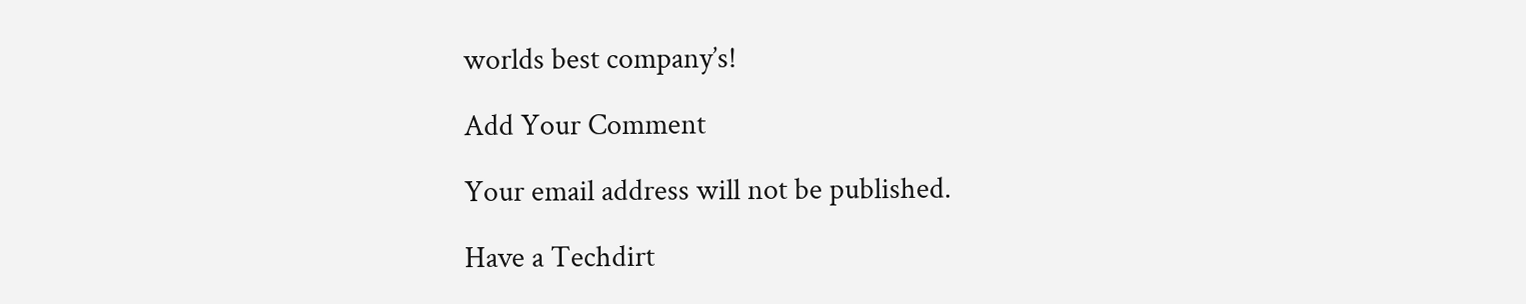worlds best company’s!

Add Your Comment

Your email address will not be published.

Have a Techdirt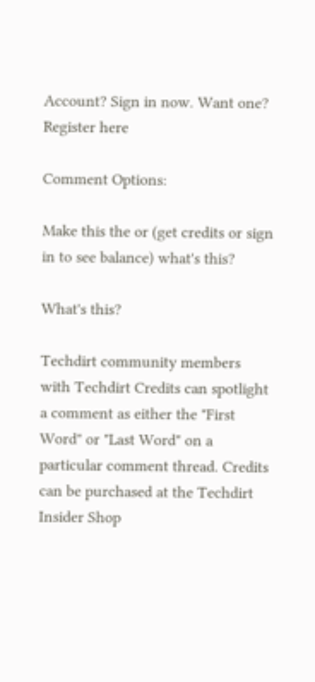Account? Sign in now. Want one? Register here

Comment Options:

Make this the or (get credits or sign in to see balance) what's this?

What's this?

Techdirt community members with Techdirt Credits can spotlight a comment as either the "First Word" or "Last Word" on a particular comment thread. Credits can be purchased at the Techdirt Insider Shop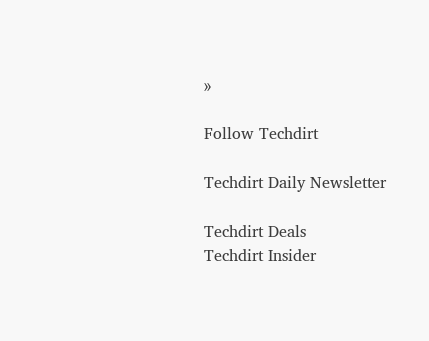»

Follow Techdirt

Techdirt Daily Newsletter

Techdirt Deals
Techdirt Insider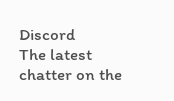Discord
The latest chatter on the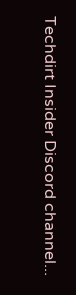Techdirt Insider Discord channel...